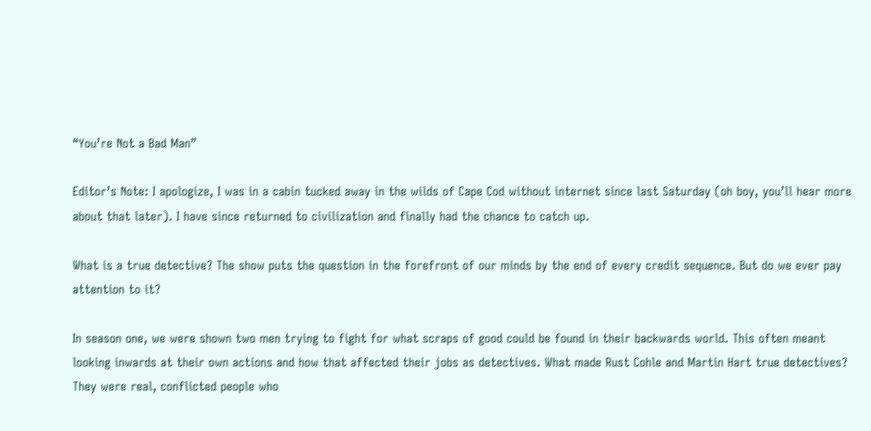“You’re Not a Bad Man”

Editor’s Note: I apologize, I was in a cabin tucked away in the wilds of Cape Cod without internet since last Saturday (oh boy, you’ll hear more about that later). I have since returned to civilization and finally had the chance to catch up.

What is a true detective? The show puts the question in the forefront of our minds by the end of every credit sequence. But do we ever pay attention to it?

In season one, we were shown two men trying to fight for what scraps of good could be found in their backwards world. This often meant looking inwards at their own actions and how that affected their jobs as detectives. What made Rust Cohle and Martin Hart true detectives? They were real, conflicted people who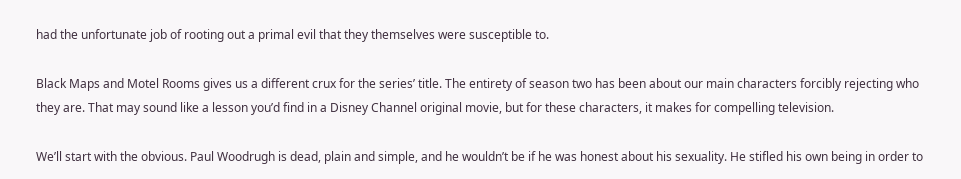had the unfortunate job of rooting out a primal evil that they themselves were susceptible to.

Black Maps and Motel Rooms gives us a different crux for the series’ title. The entirety of season two has been about our main characters forcibly rejecting who they are. That may sound like a lesson you’d find in a Disney Channel original movie, but for these characters, it makes for compelling television.

We’ll start with the obvious. Paul Woodrugh is dead, plain and simple, and he wouldn’t be if he was honest about his sexuality. He stifled his own being in order to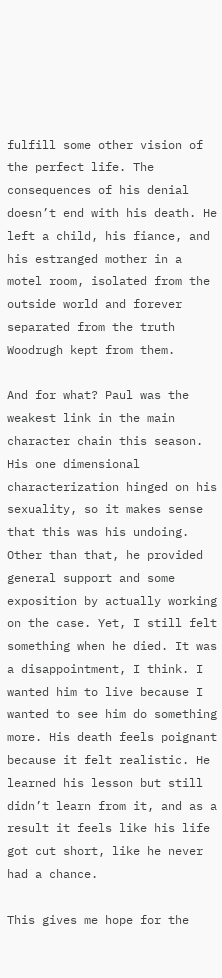fulfill some other vision of the perfect life. The consequences of his denial doesn’t end with his death. He left a child, his fiance, and his estranged mother in a motel room, isolated from the outside world and forever separated from the truth Woodrugh kept from them.

And for what? Paul was the weakest link in the main character chain this season. His one dimensional characterization hinged on his sexuality, so it makes sense that this was his undoing. Other than that, he provided general support and some exposition by actually working on the case. Yet, I still felt something when he died. It was a disappointment, I think. I wanted him to live because I wanted to see him do something more. His death feels poignant because it felt realistic. He learned his lesson but still didn’t learn from it, and as a result it feels like his life got cut short, like he never had a chance.

This gives me hope for the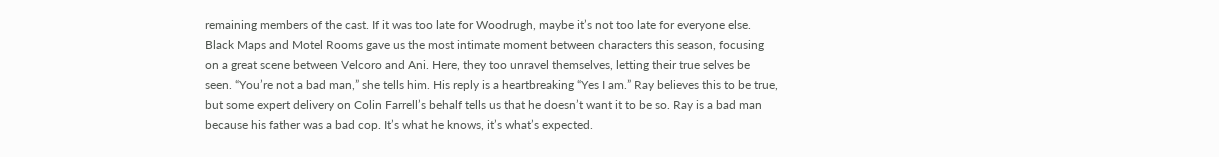remaining members of the cast. If it was too late for Woodrugh, maybe it’s not too late for everyone else. Black Maps and Motel Rooms gave us the most intimate moment between characters this season, focusing on a great scene between Velcoro and Ani. Here, they too unravel themselves, letting their true selves be seen. “You’re not a bad man,” she tells him. His reply is a heartbreaking “Yes I am.” Ray believes this to be true, but some expert delivery on Colin Farrell’s behalf tells us that he doesn’t want it to be so. Ray is a bad man because his father was a bad cop. It’s what he knows, it’s what’s expected.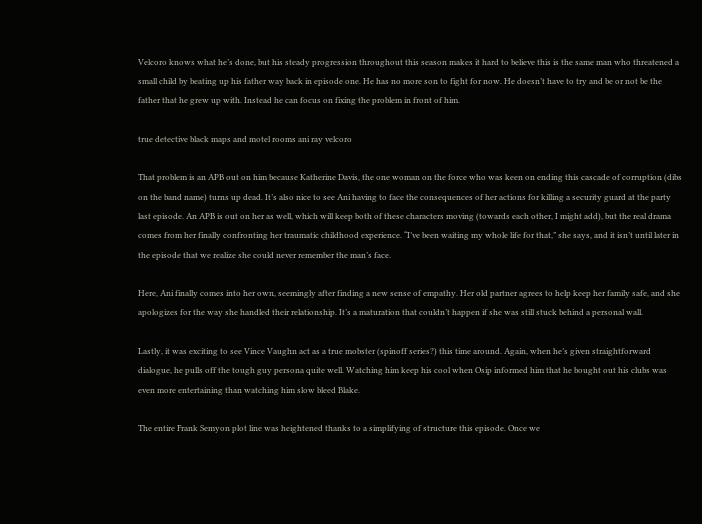Velcoro knows what he’s done, but his steady progression throughout this season makes it hard to believe this is the same man who threatened a small child by beating up his father way back in episode one. He has no more son to fight for now. He doesn’t have to try and be or not be the father that he grew up with. Instead he can focus on fixing the problem in front of him.

true detective black maps and motel rooms ani ray velcoro

That problem is an APB out on him because Katherine Davis, the one woman on the force who was keen on ending this cascade of corruption (dibs on the band name) turns up dead. It’s also nice to see Ani having to face the consequences of her actions for killing a security guard at the party last episode. An APB is out on her as well, which will keep both of these characters moving (towards each other, I might add), but the real drama comes from her finally confronting her traumatic childhood experience. “I’ve been waiting my whole life for that,” she says, and it isn’t until later in the episode that we realize she could never remember the man’s face.

Here, Ani finally comes into her own, seemingly after finding a new sense of empathy. Her old partner agrees to help keep her family safe, and she apologizes for the way she handled their relationship. It’s a maturation that couldn’t happen if she was still stuck behind a personal wall.

Lastly, it was exciting to see Vince Vaughn act as a true mobster (spinoff series?) this time around. Again, when he’s given straightforward dialogue, he pulls off the tough guy persona quite well. Watching him keep his cool when Osip informed him that he bought out his clubs was even more entertaining than watching him slow bleed Blake.

The entire Frank Semyon plot line was heightened thanks to a simplifying of structure this episode. Once we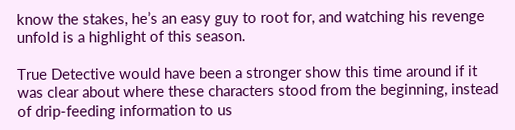know the stakes, he’s an easy guy to root for, and watching his revenge unfold is a highlight of this season.

True Detective would have been a stronger show this time around if it was clear about where these characters stood from the beginning, instead of drip-feeding information to us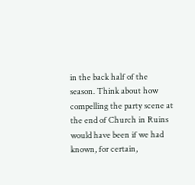in the back half of the season. Think about how compelling the party scene at the end of Church in Ruins would have been if we had known, for certain,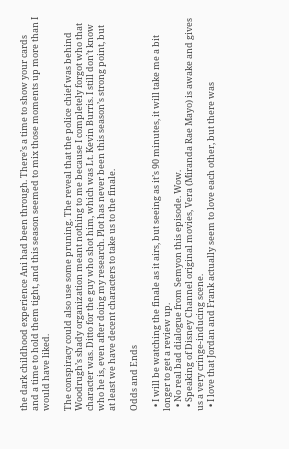the dark childhood experience Ani had been through. There’s a time to show your cards and a time to hold them tight, and this season seemed to mix those moments up more than I would have liked.

The conspiracy could also use some pruning. The reveal that the police chief was behind Woodrugh’s shady organization meant nothing to me because I completely forgot who that character was. Ditto for the guy who shot him, which was Lt. Kevin Burris. I still don’t know who he is, even after doing my research. Plot has never been this season’s strong point, but at least we have decent characters to take us to the finale.

Odds and Ends

  • I will be watching the finale as it airs, but seeing as it’s 90 minutes, it will take me a bit longer to get a review up.
  • No real bad dialogue from Semyon this episode. Wow.
  • Speaking of Disney Channel original movies, Vera (Miranda Rae Mayo) is awake and gives us a very cringe-inducing scene.
  • I love that Jordan and Frank actually seem to love each other, but there was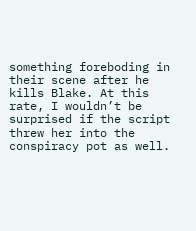something foreboding in their scene after he kills Blake. At this rate, I wouldn’t be surprised if the script threw her into the conspiracy pot as well.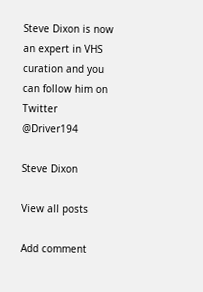Steve Dixon is now an expert in VHS curation and you can follow him on Twitter @Driver194

Steve Dixon

View all posts

Add comment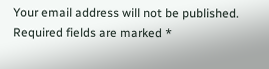Your email address will not be published. Required fields are marked *